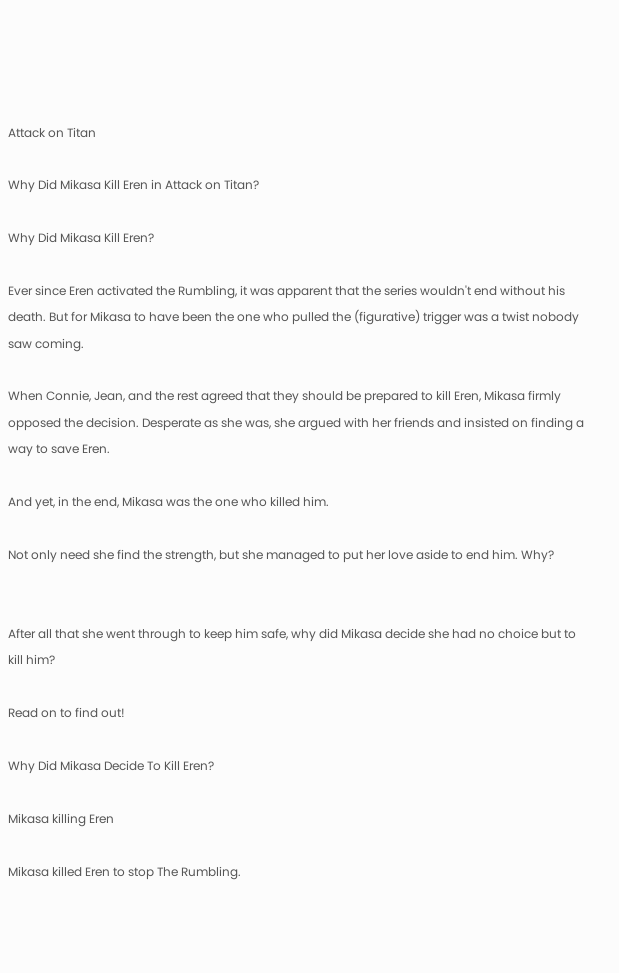Attack on Titan

Why Did Mikasa Kill Eren in Attack on Titan?

Why Did Mikasa Kill Eren?

Ever since Eren activated the Rumbling, it was apparent that the series wouldn't end without his death. But for Mikasa to have been the one who pulled the (figurative) trigger was a twist nobody saw coming.

When Connie, Jean, and the rest agreed that they should be prepared to kill Eren, Mikasa firmly opposed the decision. Desperate as she was, she argued with her friends and insisted on finding a way to save Eren.

And yet, in the end, Mikasa was the one who killed him.

Not only need she find the strength, but she managed to put her love aside to end him. Why?


After all that she went through to keep him safe, why did Mikasa decide she had no choice but to kill him?

Read on to find out!

Why Did Mikasa Decide To Kill Eren?

Mikasa killing Eren

Mikasa killed Eren to stop The Rumbling.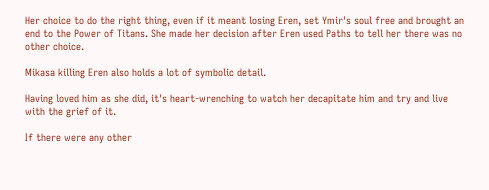Her choice to do the right thing, even if it meant losing Eren, set Ymir's soul free and brought an end to the Power of Titans. She made her decision after Eren used Paths to tell her there was no other choice.

Mikasa killing Eren also holds a lot of symbolic detail.

Having loved him as she did, it's heart-wrenching to watch her decapitate him and try and live with the grief of it.

If there were any other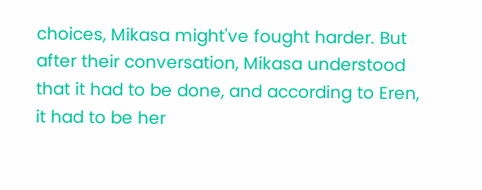choices, Mikasa might've fought harder. But after their conversation, Mikasa understood that it had to be done, and according to Eren, it had to be her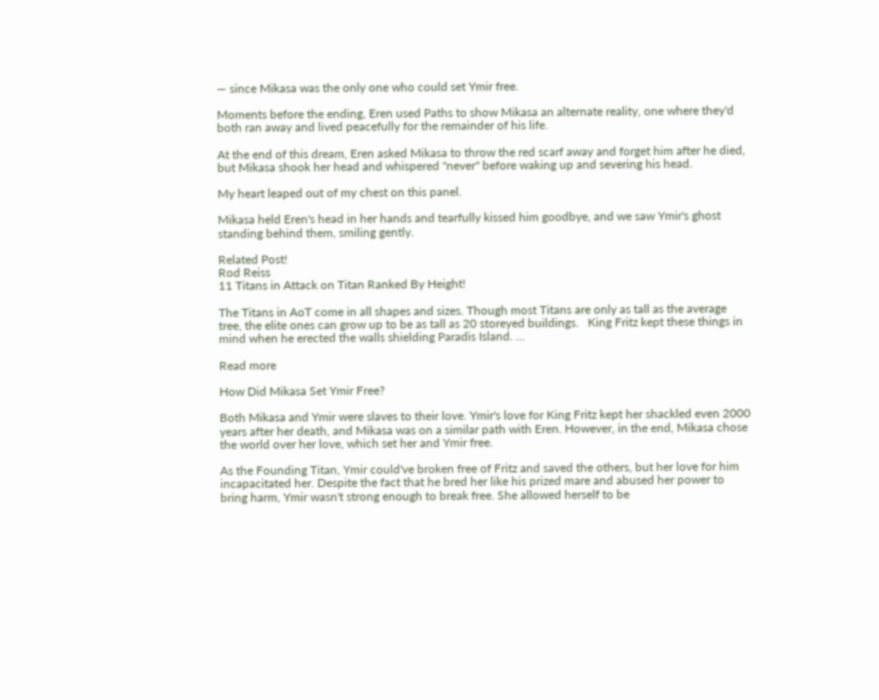— since Mikasa was the only one who could set Ymir free.

Moments before the ending, Eren used Paths to show Mikasa an alternate reality, one where they'd both ran away and lived peacefully for the remainder of his life.

At the end of this dream, Eren asked Mikasa to throw the red scarf away and forget him after he died, but Mikasa shook her head and whispered "never" before waking up and severing his head.

My heart leaped out of my chest on this panel.

Mikasa held Eren's head in her hands and tearfully kissed him goodbye, and we saw Ymir's ghost standing behind them, smiling gently.

Related Post!
Rod Reiss
11 Titans in Attack on Titan Ranked By Height!

The Titans in AoT come in all shapes and sizes. Though most Titans are only as tall as the average tree, the elite ones can grow up to be as tall as 20 storeyed buildings.   King Fritz kept these things in mind when he erected the walls shielding Paradis Island. ...

Read more

How Did Mikasa Set Ymir Free?

Both Mikasa and Ymir were slaves to their love. Ymir's love for King Fritz kept her shackled even 2000 years after her death, and Mikasa was on a similar path with Eren. However, in the end, Mikasa chose the world over her love, which set her and Ymir free.

As the Founding Titan, Ymir could've broken free of Fritz and saved the others, but her love for him incapacitated her. Despite the fact that he bred her like his prized mare and abused her power to bring harm, Ymir wasn't strong enough to break free. She allowed herself to be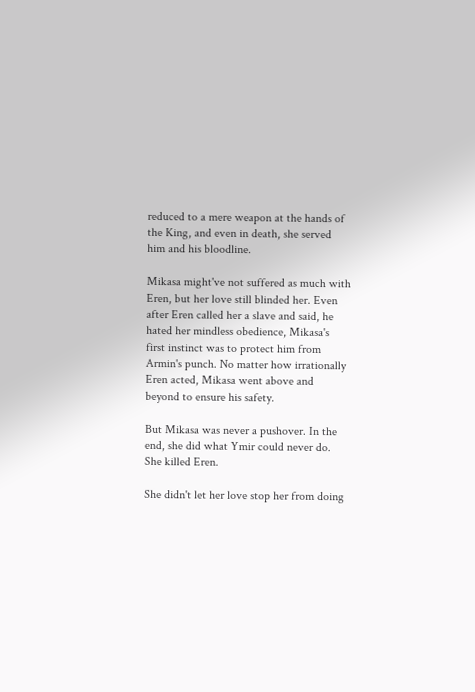reduced to a mere weapon at the hands of the King, and even in death, she served him and his bloodline.

Mikasa might've not suffered as much with Eren, but her love still blinded her. Even after Eren called her a slave and said, he hated her mindless obedience, Mikasa's first instinct was to protect him from Armin's punch. No matter how irrationally Eren acted, Mikasa went above and beyond to ensure his safety.

But Mikasa was never a pushover. In the end, she did what Ymir could never do. She killed Eren.

She didn't let her love stop her from doing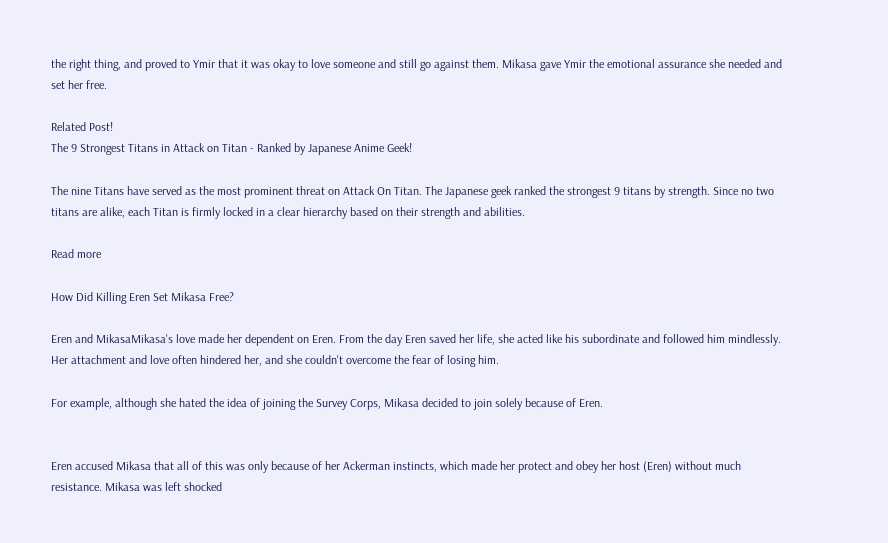the right thing, and proved to Ymir that it was okay to love someone and still go against them. Mikasa gave Ymir the emotional assurance she needed and set her free.

Related Post!
The 9 Strongest Titans in Attack on Titan - Ranked by Japanese Anime Geek!

The nine Titans have served as the most prominent threat on Attack On Titan. The Japanese geek ranked the strongest 9 titans by strength. Since no two titans are alike, each Titan is firmly locked in a clear hierarchy based on their strength and abilities.

Read more

How Did Killing Eren Set Mikasa Free?

Eren and MikasaMikasa's love made her dependent on Eren. From the day Eren saved her life, she acted like his subordinate and followed him mindlessly. Her attachment and love often hindered her, and she couldn't overcome the fear of losing him.

For example, although she hated the idea of joining the Survey Corps, Mikasa decided to join solely because of Eren.


Eren accused Mikasa that all of this was only because of her Ackerman instincts, which made her protect and obey her host (Eren) without much resistance. Mikasa was left shocked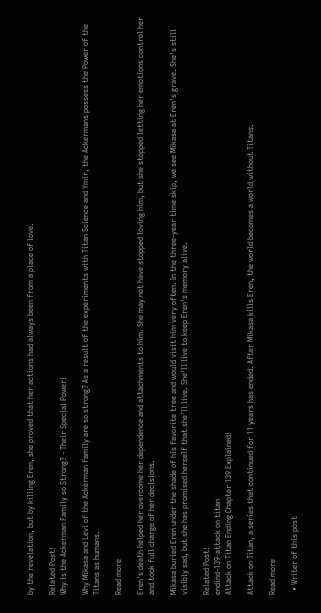by the revelation, but by killing Eren, she proved that her actions had always been from a place of love.

Related Post!
Why is the Ackerman Family so Strong? - Their Special Power!

Why Mikasa and Levi of the Ackerman family are so strong? As a result of the experiments with Titan Science and Ymir, the Ackermans possess the Power of the Titans as humans.

Read more

Eren's death helped her overcome her dependence and attachments to him. She may not have stopped loving him, but she stopped letting her emotions control her and took full charge of her decisions.

Mikasa buried Eren under the shade of his favorite tree and would visit him very often. In the three-year time skip, we see Mikasa at Eren's grave. She's still visibly sad, but she has promised herself that she'll live. She'll live to keep Eren's memory alive.

Related Post!
endind-139-attack on titan
Attack on Titan Ending Chapter 139 Explained!

Attack on Titan, a series that continued for 11 years has ended. After Mikasa kills Eren, the world becomes a world without Titans.

Read more

  • Writer of this post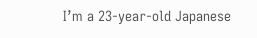I’m a 23-year-old Japanese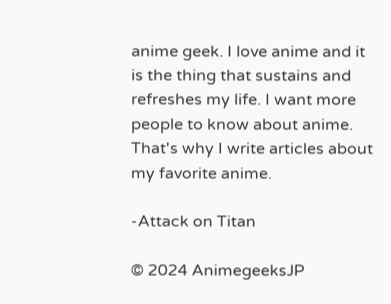anime geek. I love anime and it is the thing that sustains and refreshes my life. I want more people to know about anime. That's why I write articles about my favorite anime.

-Attack on Titan

© 2024 AnimegeeksJP